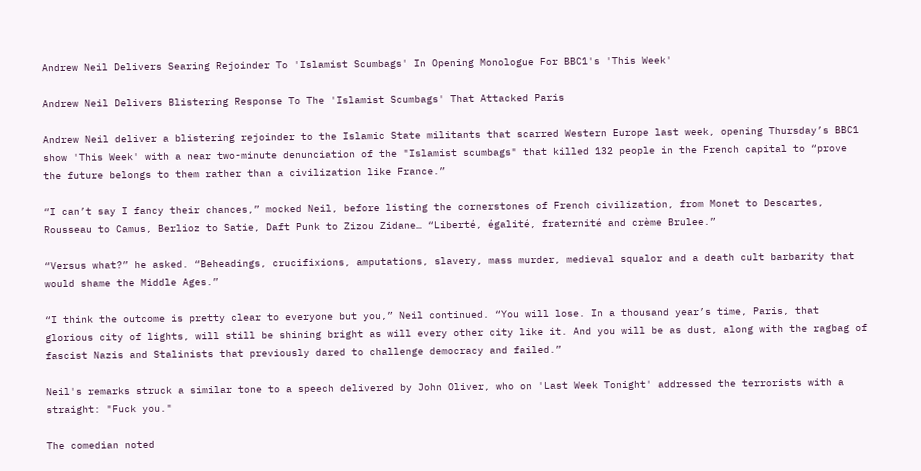Andrew Neil Delivers Searing Rejoinder To 'Islamist Scumbags' In Opening Monologue For BBC1's 'This Week'

Andrew Neil Delivers Blistering Response To The 'Islamist Scumbags' That Attacked Paris

Andrew Neil deliver a blistering rejoinder to the Islamic State militants that scarred Western Europe last week, opening Thursday’s BBC1 show 'This Week' with a near two-minute denunciation of the "Islamist scumbags" that killed 132 people in the French capital to “prove the future belongs to them rather than a civilization like France.”

“I can’t say I fancy their chances,” mocked Neil, before listing the cornerstones of French civilization, from Monet to Descartes, Rousseau to Camus, Berlioz to Satie, Daft Punk to Zizou Zidane… “Liberté, égalité, fraternité and crème Brulee.”

“Versus what?” he asked. “Beheadings, crucifixions, amputations, slavery, mass murder, medieval squalor and a death cult barbarity that would shame the Middle Ages.”

“I think the outcome is pretty clear to everyone but you,” Neil continued. “You will lose. In a thousand year’s time, Paris, that glorious city of lights, will still be shining bright as will every other city like it. And you will be as dust, along with the ragbag of fascist Nazis and Stalinists that previously dared to challenge democracy and failed.”

Neil's remarks struck a similar tone to a speech delivered by John Oliver, who on 'Last Week Tonight' addressed the terrorists with a straight: "Fuck you."

The comedian noted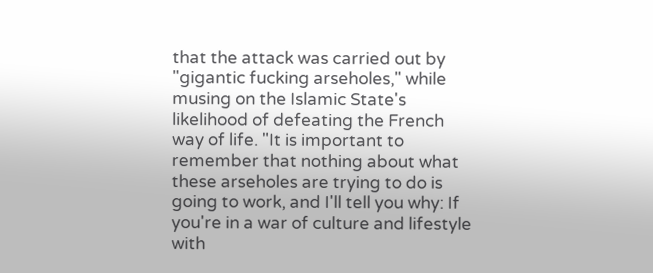that the attack was carried out by "gigantic fucking arseholes," while musing on the Islamic State's likelihood of defeating the French way of life. "It is important to remember that nothing about what these arseholes are trying to do is going to work, and I'll tell you why: If you're in a war of culture and lifestyle with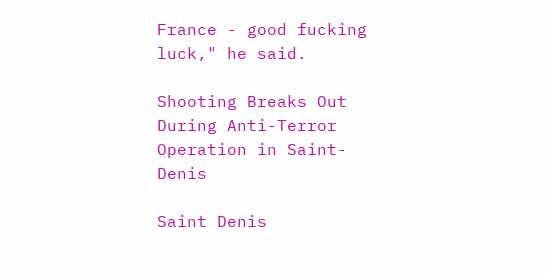France - good fucking luck," he said.

Shooting Breaks Out During Anti-Terror Operation in Saint-Denis

Saint Denis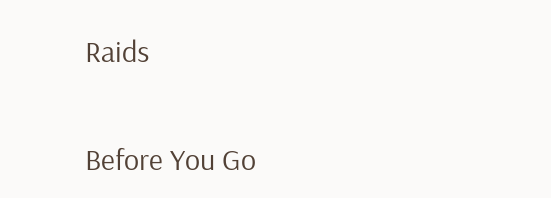Raids

Before You Go